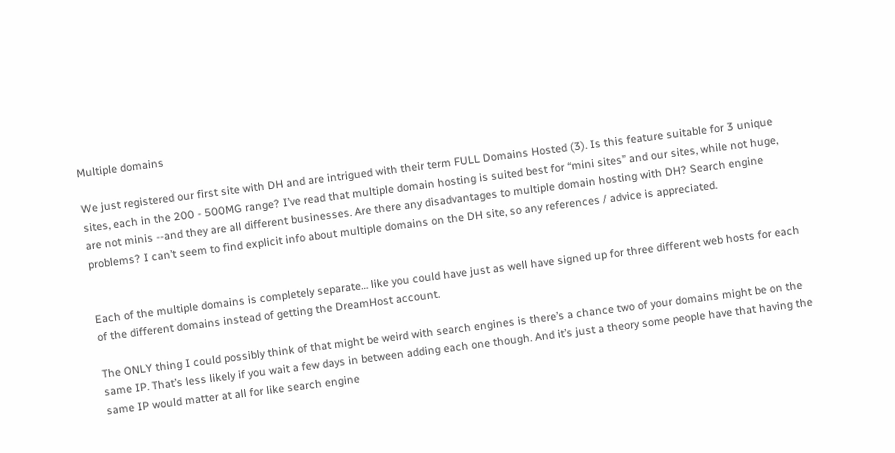Multiple domains

We just registered our first site with DH and are intrigued with their term FULL Domains Hosted (3). Is this feature suitable for 3 unique sites, each in the 200 - 500MG range? I’ve read that multiple domain hosting is suited best for “mini sites” and our sites, while not huge, are not minis --and they are all different businesses. Are there any disadvantages to multiple domain hosting with DH? Search engine problems? I can’t seem to find explicit info about multiple domains on the DH site, so any references / advice is appreciated.


Each of the multiple domains is completely separate… like you could have just as well have signed up for three different web hosts for each of the different domains instead of getting the DreamHost account.

The ONLY thing I could possibly think of that might be weird with search engines is there’s a chance two of your domains might be on the same IP. That’s less likely if you wait a few days in between adding each one though. And it’s just a theory some people have that having the same IP would matter at all for like search engine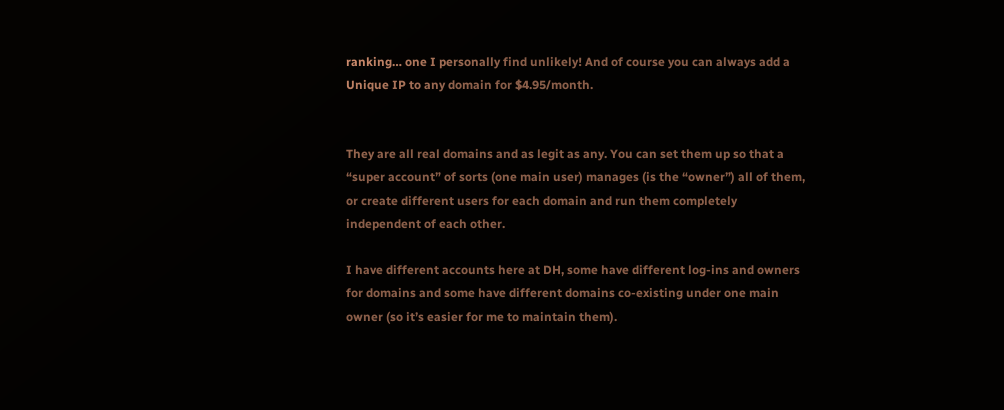ranking… one I personally find unlikely! And of course you can always add a Unique IP to any domain for $4.95/month.


They are all real domains and as legit as any. You can set them up so that a “super account” of sorts (one main user) manages (is the “owner”) all of them, or create different users for each domain and run them completely independent of each other.

I have different accounts here at DH, some have different log-ins and owners for domains and some have different domains co-existing under one main owner (so it’s easier for me to maintain them).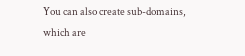You can also create sub-domains, which are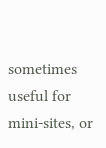sometimes useful for mini-sites, or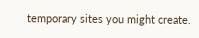temporary sites you might create.